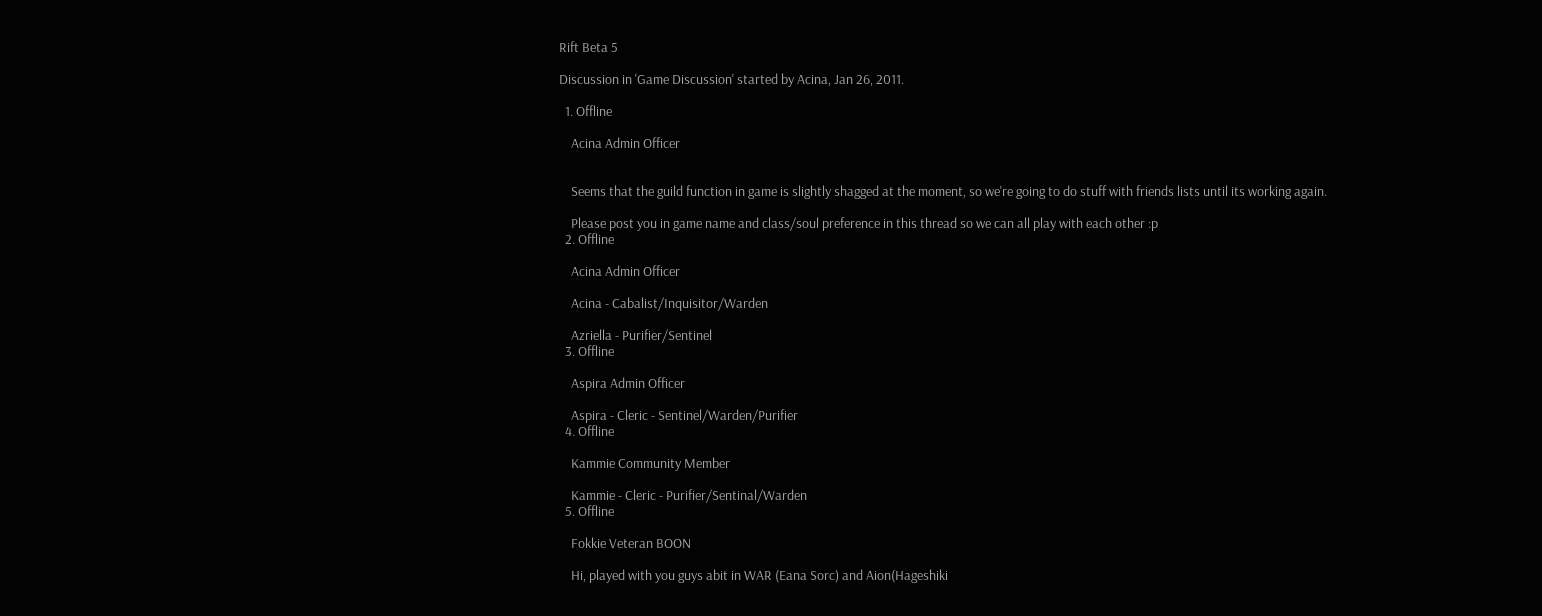Rift Beta 5

Discussion in 'Game Discussion' started by Acina, Jan 26, 2011.

  1. Offline

    Acina Admin Officer


    Seems that the guild function in game is slightly shagged at the moment, so we're going to do stuff with friends lists until its working again.

    Please post you in game name and class/soul preference in this thread so we can all play with each other :p
  2. Offline

    Acina Admin Officer

    Acina - Cabalist/Inquisitor/Warden

    Azriella - Purifier/Sentinel
  3. Offline

    Aspira Admin Officer

    Aspira - Cleric - Sentinel/Warden/Purifier
  4. Offline

    Kammie Community Member

    Kammie - Cleric - Purifier/Sentinal/Warden
  5. Offline

    Fokkie Veteran BOON

    Hi, played with you guys abit in WAR (Eana Sorc) and Aion(Hageshiki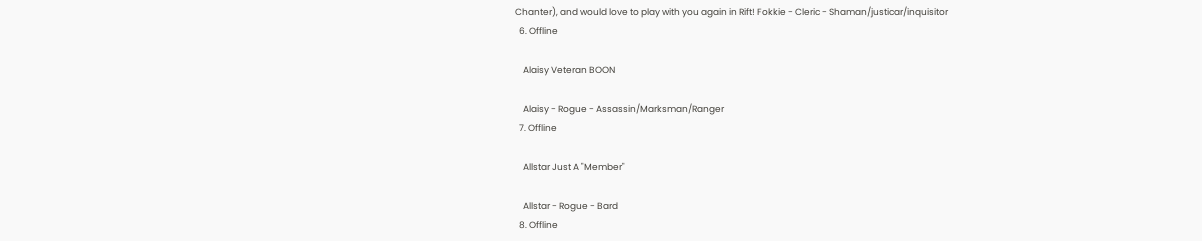Chanter), and would love to play with you again in Rift! Fokkie - Cleric - Shaman/justicar/inquisitor
  6. Offline

    Alaisy Veteran BOON

    Alaisy - Rogue - Assassin/Marksman/Ranger
  7. Offline

    Allstar Just A "Member"

    Allstar - Rogue - Bard
  8. Offline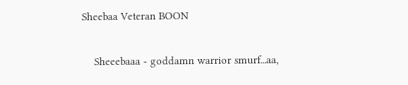Sheebaa Veteran BOON

    Sheeebaaa - goddamn warrior smurf...aa,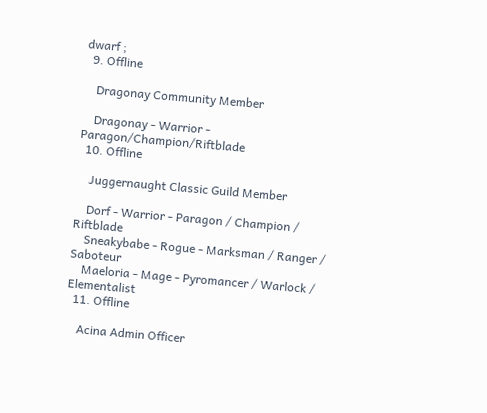dwarf ;
  9. Offline

    Dragonay Community Member

    Dragonay - Warrior - Paragon/Champion/Riftblade
  10. Offline

    Juggernaught Classic Guild Member

    Dorf - Warrior - Paragon / Champion / Riftblade
    Sneakybabe - Rogue - Marksman / Ranger / Saboteur
    Maeloria - Mage - Pyromancer / Warlock / Elementalist
  11. Offline

    Acina Admin Officer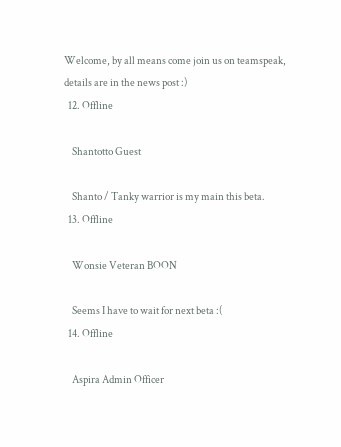Welcome, by all means come join us on teamspeak, details are in the news post :)
  12. Offline

    Shantotto Guest

    Shanto / Tanky warrior is my main this beta.
  13. Offline

    Wonsie Veteran BOON

    Seems I have to wait for next beta :(
  14. Offline

    Aspira Admin Officer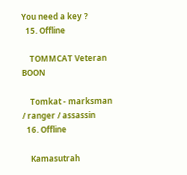You need a key ?
  15. Offline

    TOMMCAT Veteran BOON

    Tomkat - marksman / ranger / assassin
  16. Offline

    Kamasutrah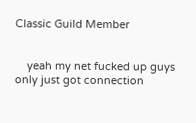Classic Guild Member


    yeah my net fucked up guys only just got connection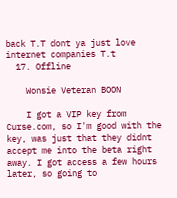back T.T dont ya just love internet companies T.t
  17. Offline

    Wonsie Veteran BOON

    I got a VIP key from Curse.com, so I'm good with the key, was just that they didnt accept me into the beta right away. I got access a few hours later, so going to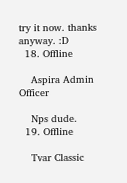try it now. thanks anyway. :D
  18. Offline

    Aspira Admin Officer

    Nps dude.
  19. Offline

    Tvar Classic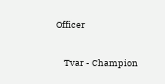Officer

    Tvar - Champion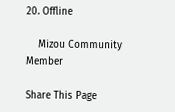20. Offline

    Mizou Community Member

Share This Page